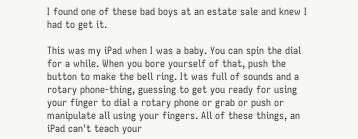I found one of these bad boys at an estate sale and knew I had to get it.

This was my iPad when I was a baby. You can spin the dial for a while. When you bore yourself of that, push the button to make the bell ring. It was full of sounds and a rotary phone-thing, guessing to get you ready for using your finger to dial a rotary phone or grab or push or manipulate all using your fingers. All of these things, an iPad can't teach your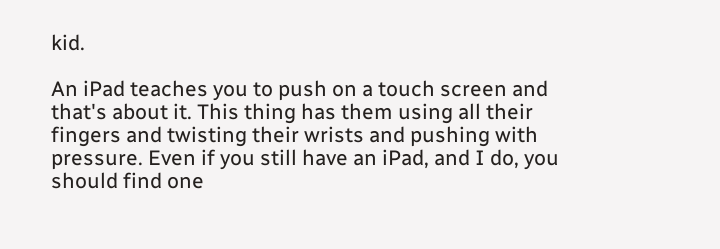kid.

An iPad teaches you to push on a touch screen and that's about it. This thing has them using all their fingers and twisting their wrists and pushing with pressure. Even if you still have an iPad, and I do, you should find one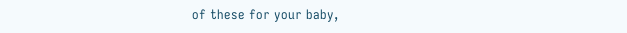of these for your baby,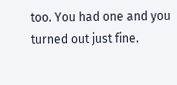too. You had one and you turned out just fine.